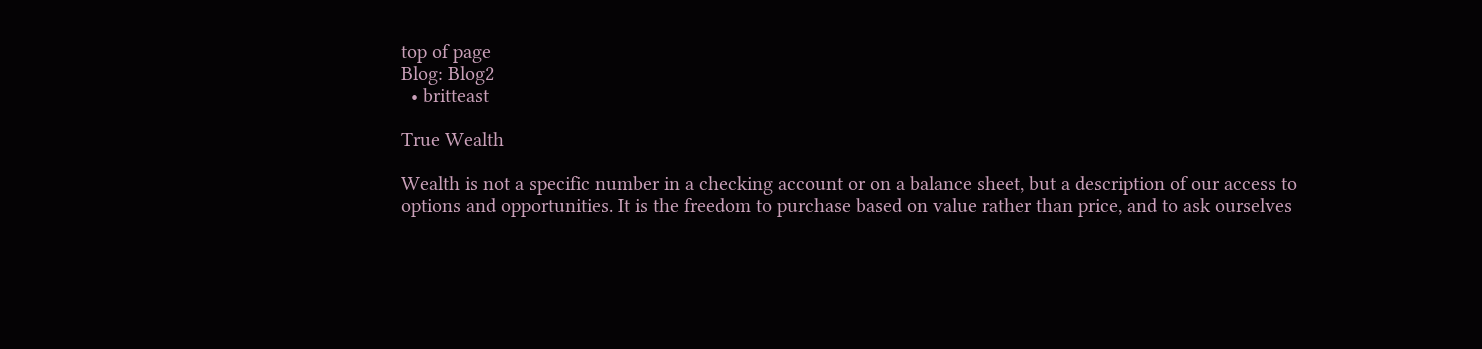top of page
Blog: Blog2
  • britteast

True Wealth

Wealth is not a specific number in a checking account or on a balance sheet, but a description of our access to options and opportunities. It is the freedom to purchase based on value rather than price, and to ask ourselves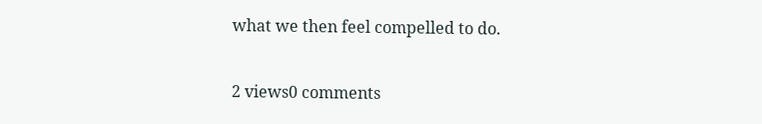what we then feel compelled to do.

2 views0 comments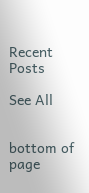Recent Posts

See All


bottom of page